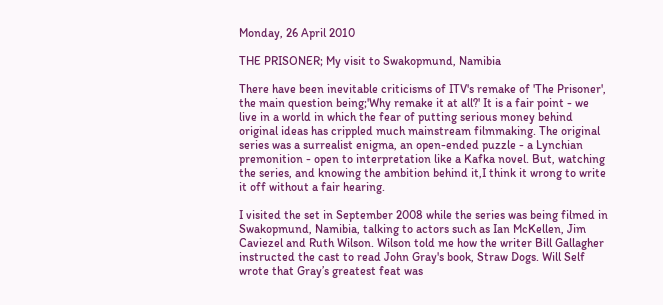Monday, 26 April 2010

THE PRISONER; My visit to Swakopmund, Namibia

There have been inevitable criticisms of ITV's remake of 'The Prisoner', the main question being;'Why remake it at all?' It is a fair point - we live in a world in which the fear of putting serious money behind original ideas has crippled much mainstream filmmaking. The original series was a surrealist enigma, an open-ended puzzle - a Lynchian premonition - open to interpretation like a Kafka novel. But, watching the series, and knowing the ambition behind it,I think it wrong to write it off without a fair hearing.

I visited the set in September 2008 while the series was being filmed in Swakopmund, Namibia, talking to actors such as Ian McKellen, Jim Caviezel and Ruth Wilson. Wilson told me how the writer Bill Gallagher instructed the cast to read John Gray's book, Straw Dogs. Will Self wrote that Gray’s greatest feat was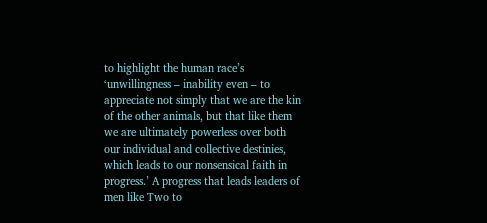to highlight the human race’s ‘unwillingness – inability even – to appreciate not simply that we are the kin of the other animals, but that like them we are ultimately powerless over both our individual and collective destinies, which leads to our nonsensical faith in progress.’ A progress that leads leaders of men like Two to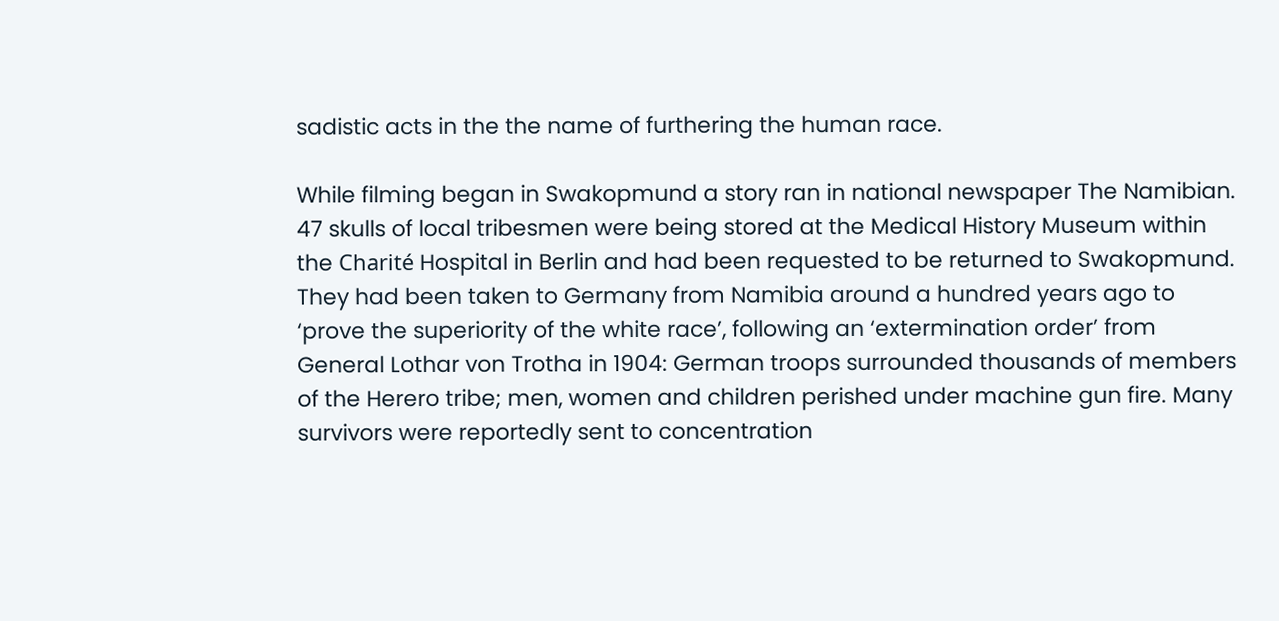sadistic acts in the the name of furthering the human race.

While filming began in Swakopmund a story ran in national newspaper The Namibian. 47 skulls of local tribesmen were being stored at the Medical History Museum within the Charité Hospital in Berlin and had been requested to be returned to Swakopmund. They had been taken to Germany from Namibia around a hundred years ago to ‘prove the superiority of the white race’, following an ‘extermination order’ from General Lothar von Trotha in 1904: German troops surrounded thousands of members of the Herero tribe; men, women and children perished under machine gun fire. Many survivors were reportedly sent to concentration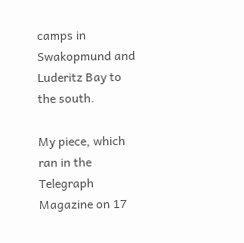camps in Swakopmund and Luderitz Bay to the south.

My piece, which ran in the Telegraph Magazine on 17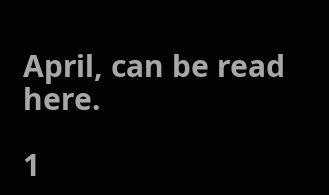April, can be read here.

1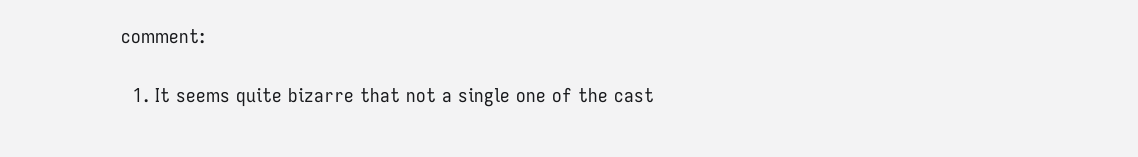comment:

  1. It seems quite bizarre that not a single one of the cast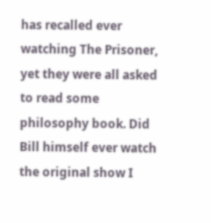has recalled ever watching The Prisoner, yet they were all asked to read some philosophy book. Did Bill himself ever watch the original show I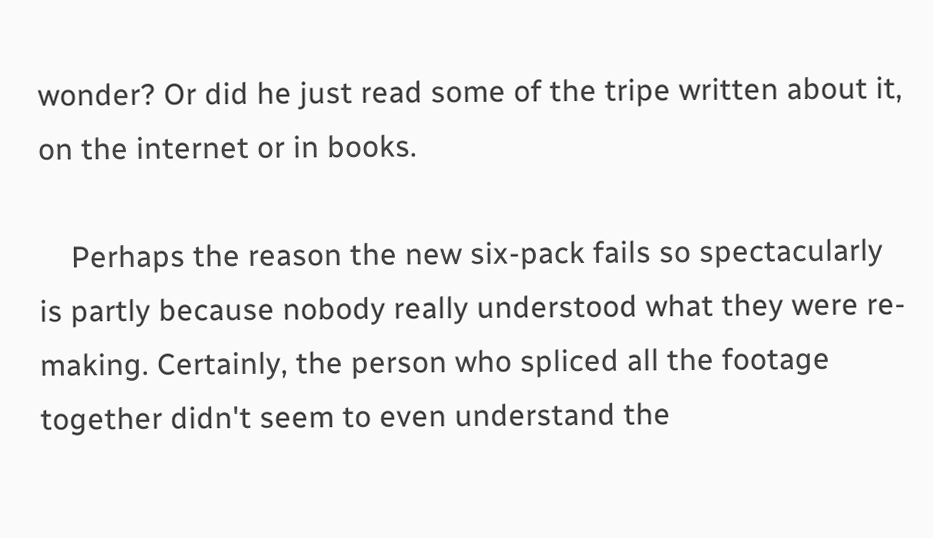wonder? Or did he just read some of the tripe written about it, on the internet or in books.

    Perhaps the reason the new six-pack fails so spectacularly is partly because nobody really understood what they were re-making. Certainly, the person who spliced all the footage together didn't seem to even understand the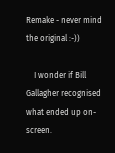Remake - never mind the original :-))

    I wonder if Bill Gallagher recognised what ended up on-screen.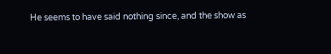He seems to have said nothing since, and the show as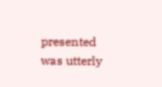presented was utterly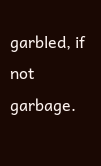garbled, if not garbage.